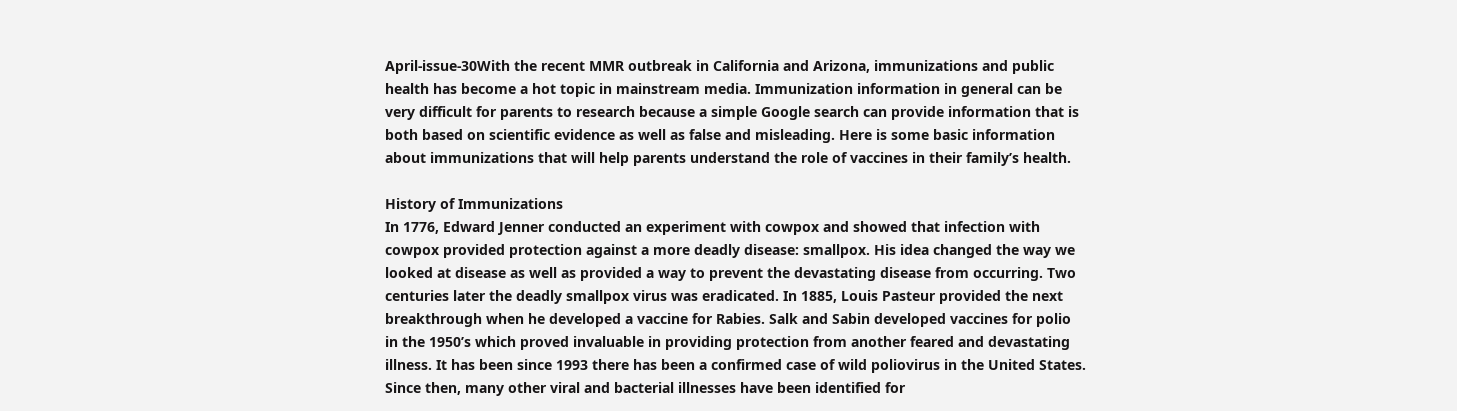April-issue-30With the recent MMR outbreak in California and Arizona, immunizations and public health has become a hot topic in mainstream media. Immunization information in general can be very difficult for parents to research because a simple Google search can provide information that is both based on scientific evidence as well as false and misleading. Here is some basic information about immunizations that will help parents understand the role of vaccines in their family’s health.

History of Immunizations
In 1776, Edward Jenner conducted an experiment with cowpox and showed that infection with cowpox provided protection against a more deadly disease: smallpox. His idea changed the way we looked at disease as well as provided a way to prevent the devastating disease from occurring. Two centuries later the deadly smallpox virus was eradicated. In 1885, Louis Pasteur provided the next breakthrough when he developed a vaccine for Rabies. Salk and Sabin developed vaccines for polio in the 1950’s which proved invaluable in providing protection from another feared and devastating illness. It has been since 1993 there has been a confirmed case of wild poliovirus in the United States. Since then, many other viral and bacterial illnesses have been identified for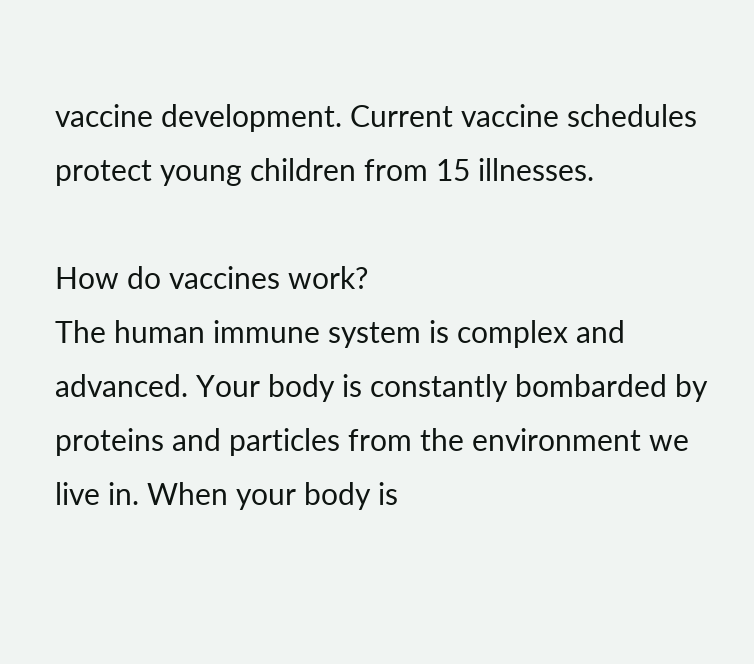vaccine development. Current vaccine schedules protect young children from 15 illnesses.

How do vaccines work?
The human immune system is complex and advanced. Your body is constantly bombarded by proteins and particles from the environment we live in. When your body is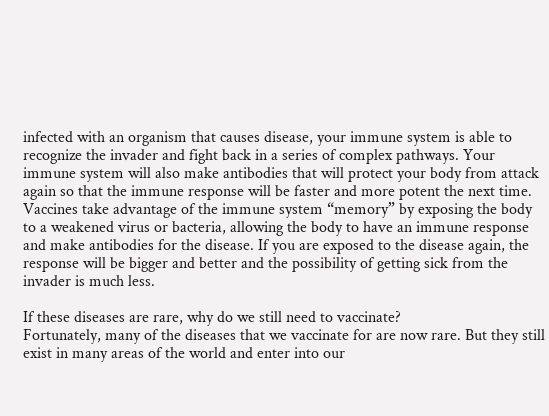infected with an organism that causes disease, your immune system is able to recognize the invader and fight back in a series of complex pathways. Your immune system will also make antibodies that will protect your body from attack again so that the immune response will be faster and more potent the next time. Vaccines take advantage of the immune system “memory” by exposing the body to a weakened virus or bacteria, allowing the body to have an immune response and make antibodies for the disease. If you are exposed to the disease again, the response will be bigger and better and the possibility of getting sick from the invader is much less.

If these diseases are rare, why do we still need to vaccinate?
Fortunately, many of the diseases that we vaccinate for are now rare. But they still exist in many areas of the world and enter into our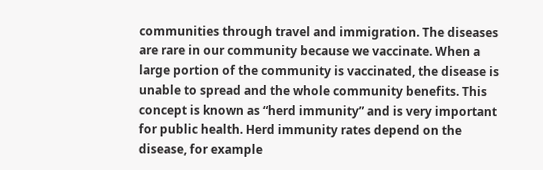communities through travel and immigration. The diseases are rare in our community because we vaccinate. When a large portion of the community is vaccinated, the disease is unable to spread and the whole community benefits. This concept is known as “herd immunity” and is very important for public health. Herd immunity rates depend on the disease, for example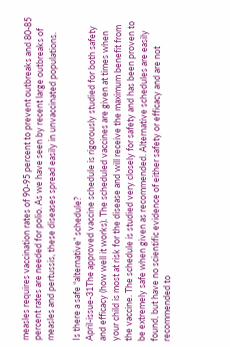measles requires vaccination rates of 90-95 percent to prevent outbreaks and 80-85 percent rates are needed for polio. As we have seen by recent large outbreaks of measles and pertussis, these diseases spread easily in unvaccinated populations.

Is there a safe “alternative” schedule?
April-issue-31The approved vaccine schedule is rigorously studied for both safety and efficacy (how well it works). The scheduled vaccines are given at times when your child is most at risk for the disease and will receive the maximum benefit from the vaccine. The schedule is studied very closely for safety and has been proven to be extremely safe when given as recommended. Alternative schedules are easily found, but have no scientific evidence of either safety or efficacy and are not recommended to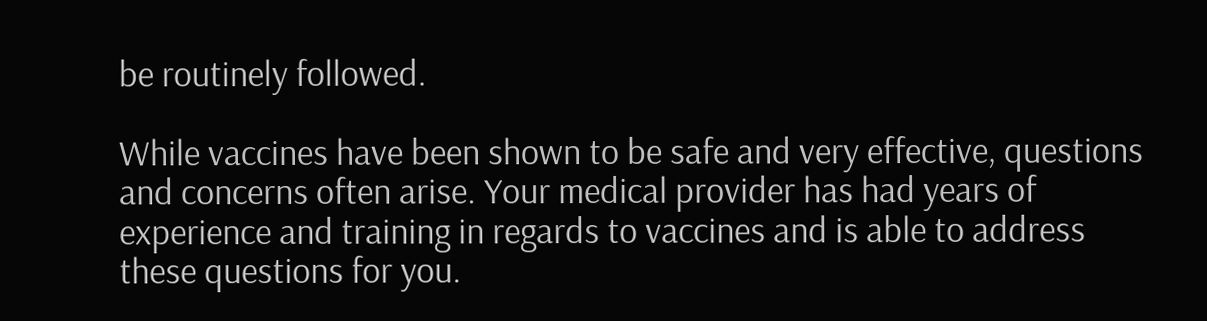be routinely followed.

While vaccines have been shown to be safe and very effective, questions and concerns often arise. Your medical provider has had years of experience and training in regards to vaccines and is able to address these questions for you.